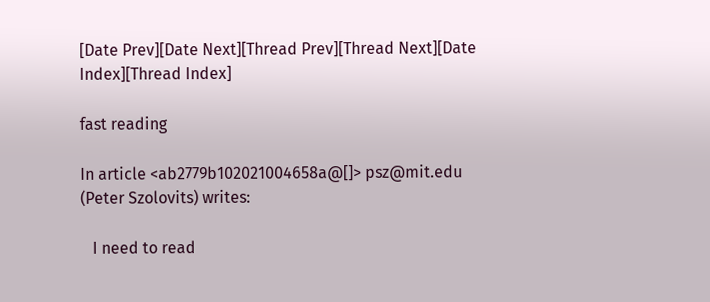[Date Prev][Date Next][Thread Prev][Thread Next][Date Index][Thread Index]

fast reading

In article <ab2779b102021004658a@[]> psz@mit.edu (Peter Szolovits) writes:

   I need to read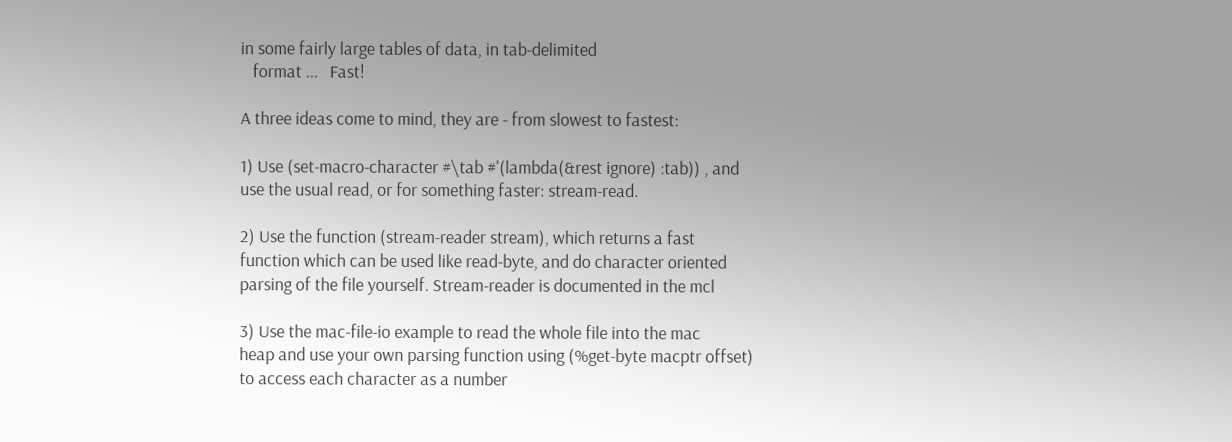in some fairly large tables of data, in tab-delimited
   format ...   Fast!

A three ideas come to mind, they are - from slowest to fastest:

1) Use (set-macro-character #\tab #'(lambda(&rest ignore) :tab)) , and
use the usual read, or for something faster: stream-read.

2) Use the function (stream-reader stream), which returns a fast
function which can be used like read-byte, and do character oriented
parsing of the file yourself. Stream-reader is documented in the mcl

3) Use the mac-file-io example to read the whole file into the mac
heap and use your own parsing function using (%get-byte macptr offset)
to access each character as a number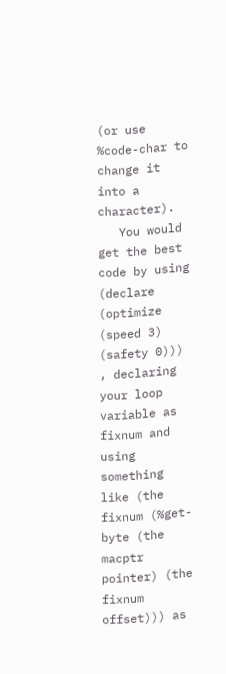(or use %code-char to change it
into a character).
   You would get the best code by using (declare (optimize (speed 3)
(safety 0))) , declaring your loop variable as fixnum and using
something like (the fixnum (%get-byte (the macptr pointer) (the fixnum
offset))) as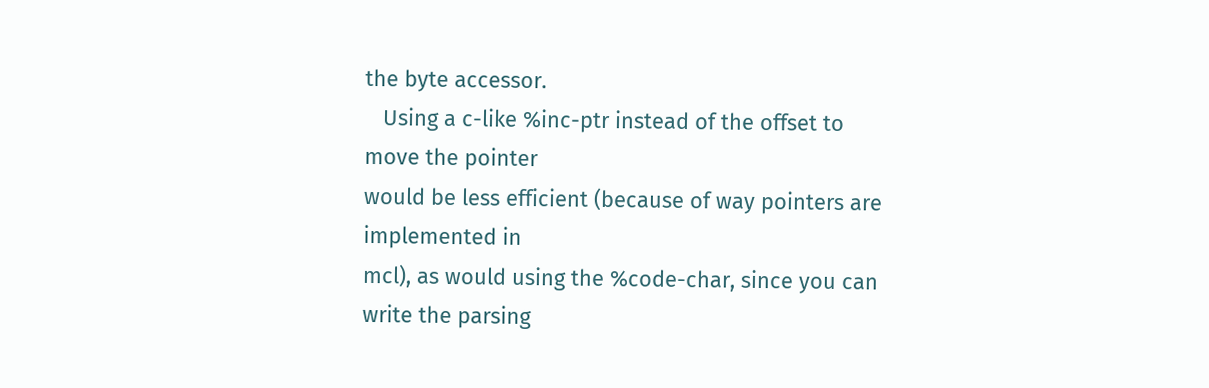the byte accessor.
   Using a c-like %inc-ptr instead of the offset to move the pointer
would be less efficient (because of way pointers are implemented in
mcl), as would using the %code-char, since you can write the parsing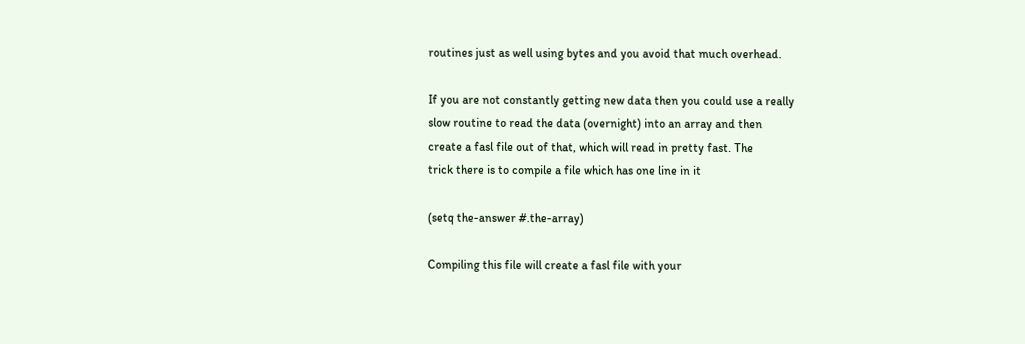routines just as well using bytes and you avoid that much overhead.

If you are not constantly getting new data then you could use a really
slow routine to read the data (overnight) into an array and then
create a fasl file out of that, which will read in pretty fast. The
trick there is to compile a file which has one line in it

(setq the-answer #.the-array)

Compiling this file will create a fasl file with your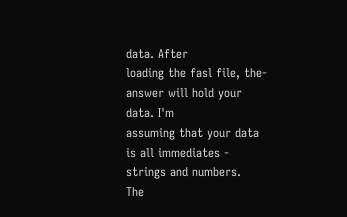data. After
loading the fasl file, the-answer will hold your data. I'm
assuming that your data is all immediates - strings and numbers.
The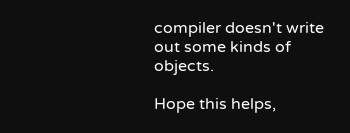compiler doesn't write out some kinds of objects.

Hope this helps,